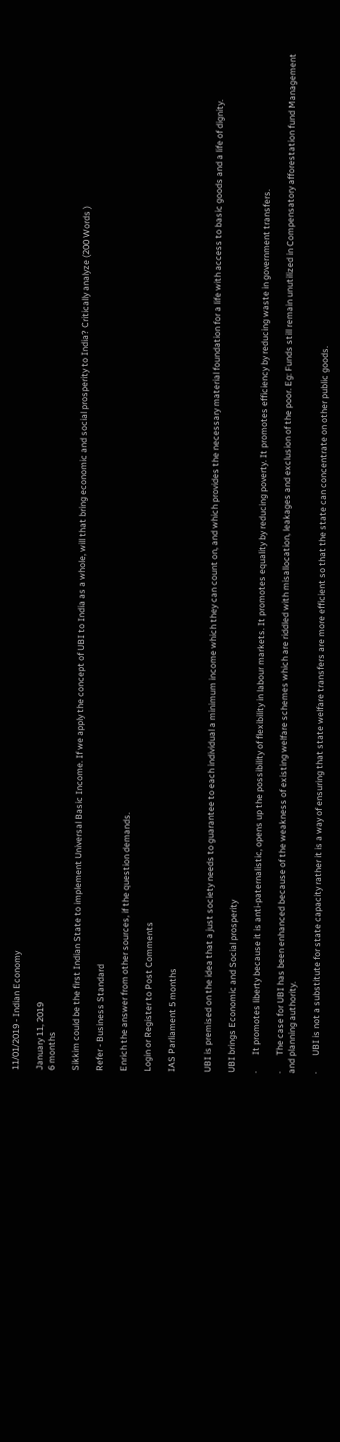11/01/2019 - Indian Economy

January 11, 2019
6 months

Sikkim could be the first Indian State to implement Universal Basic Income. If we apply the concept of UBI to India as a whole, will that bring economic and social prosperity to India? Critically analyze (200 Words )

Refer - Business Standard

Enrich the answer from other sources, if the question demands.

Login or Register to Post Comments

IAS Parliament 5 months


UBI is premised on the idea that a just society needs to guarantee to each individual a minimum income which they can count on, and which provides the necessary material foundation for a life with access to basic goods and a life of dignity.

UBI brings Economic and Social prosperity

·        It promotes liberty because it is anti-paternalistic, opens up the possibility of flexibility in labour markets. It promotes equality by reducing poverty. It promotes efficiency by reducing waste in government transfers.

·        The case for UBI has been enhanced because of the weakness of existing welfare schemes which are riddled with misallocation, leakages and exclusion of the poor. Eg: Funds still remain unutilized in Compensatory afforestation fund Management and planning authority.

·        UBI is not a substitute for state capacity rather it is a way of ensuring that state welfare transfers are more efficient so that the state can concentrate on other public goods.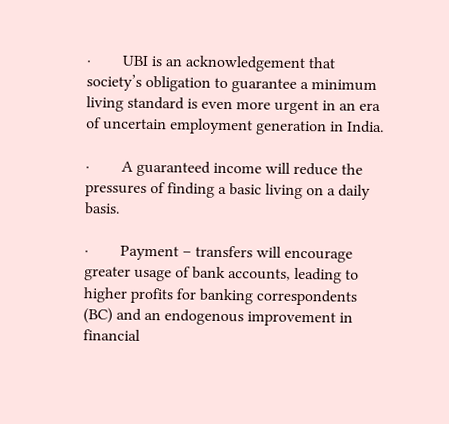·        UBI is an acknowledgement that society’s obligation to guarantee a minimum living standard is even more urgent in an era of uncertain employment generation in India.

·        A guaranteed income will reduce the pressures of finding a basic living on a daily basis.

·        Payment – transfers will encourage greater usage of bank accounts, leading to higher profits for banking correspondents (BC) and an endogenous improvement in financial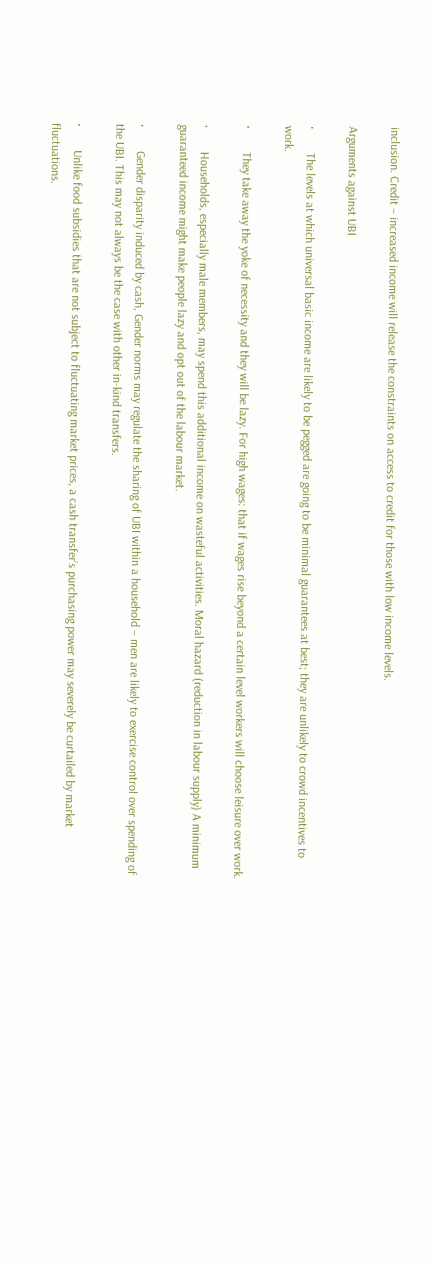inclusion. Credit – increased income will release the constraints on access to credit for those with low income levels.

Arguments against UBI

·        The levels at which universal basic income are likely to be pegged are going to be minimal guarantees at best; they are unlikely to crowd incentives to work.

·        They take away the yoke of necessity and they will be lazy. For high wages: that if wages rise beyond a certain level workers will choose leisure over work.

·        Households, especially male members, may spend this additional income on wasteful activities. Moral hazard (reduction in labour supply) A minimum guaranteed income might make people lazy and opt out of the labour market.

·        Gender disparity induced by cash, Gender norms may regulate the sharing of UBI within a household – men are likely to exercise control over spending of the UBI. This may not always be the case with other in-kind transfers.

·        Unlike food subsidies that are not subject to fluctuating market prices, a cash transfer’s purchasing power may severely be curtailed by market fluctuations.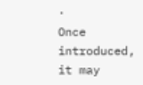·        Once introduced, it may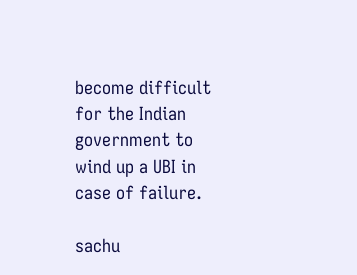become difficult for the Indian government to wind up a UBI in case of failure.

sachu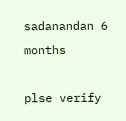sadanandan 6 months

plse verify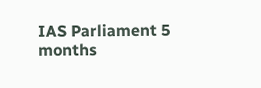IAS Parliament 5 months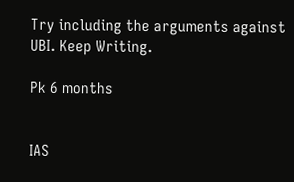Try including the arguments against UBI. Keep Writing.

Pk 6 months


IAS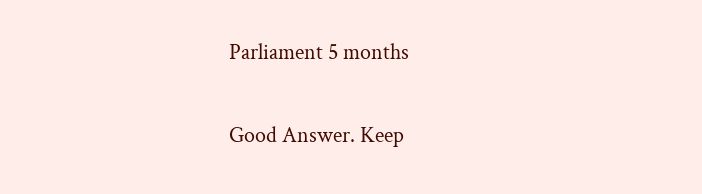Parliament 5 months

Good Answer. Keep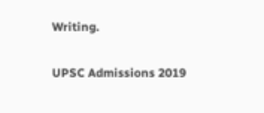Writing.

UPSC Admissions 2019